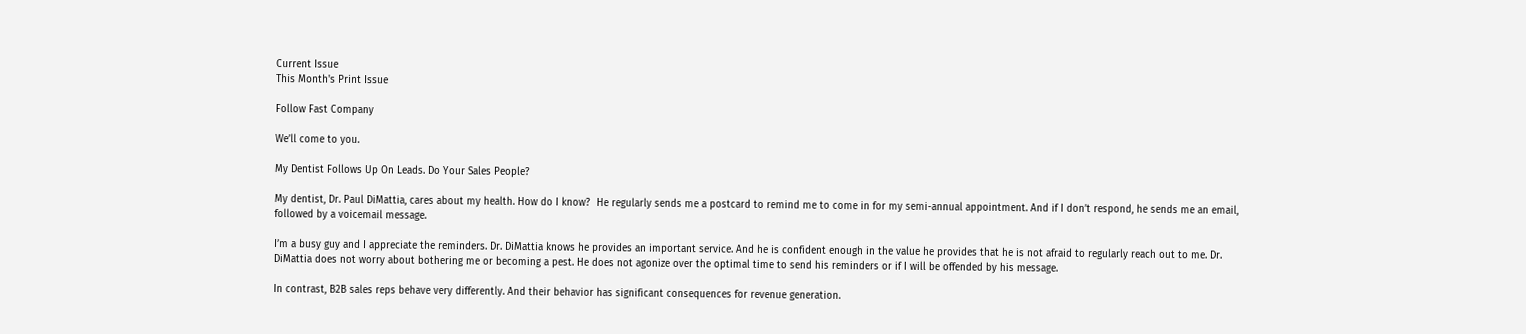Current Issue
This Month's Print Issue

Follow Fast Company

We’ll come to you.

My Dentist Follows Up On Leads. Do Your Sales People?

My dentist, Dr. Paul DiMattia, cares about my health. How do I know?  He regularly sends me a postcard to remind me to come in for my semi-annual appointment. And if I don’t respond, he sends me an email, followed by a voicemail message.

I’m a busy guy and I appreciate the reminders. Dr. DiMattia knows he provides an important service. And he is confident enough in the value he provides that he is not afraid to regularly reach out to me. Dr. DiMattia does not worry about bothering me or becoming a pest. He does not agonize over the optimal time to send his reminders or if I will be offended by his message.

In contrast, B2B sales reps behave very differently. And their behavior has significant consequences for revenue generation.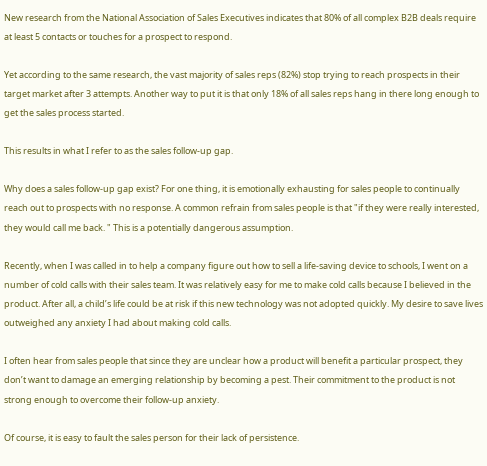New research from the National Association of Sales Executives indicates that 80% of all complex B2B deals require at least 5 contacts or touches for a prospect to respond.

Yet according to the same research, the vast majority of sales reps (82%) stop trying to reach prospects in their target market after 3 attempts. Another way to put it is that only 18% of all sales reps hang in there long enough to get the sales process started.

This results in what I refer to as the sales follow-up gap.

Why does a sales follow-up gap exist? For one thing, it is emotionally exhausting for sales people to continually reach out to prospects with no response. A common refrain from sales people is that "if they were really interested, they would call me back. " This is a potentially dangerous assumption.

Recently, when I was called in to help a company figure out how to sell a life-saving device to schools, I went on a number of cold calls with their sales team. It was relatively easy for me to make cold calls because I believed in the product. After all, a child’s life could be at risk if this new technology was not adopted quickly. My desire to save lives outweighed any anxiety I had about making cold calls.

I often hear from sales people that since they are unclear how a product will benefit a particular prospect, they don’t want to damage an emerging relationship by becoming a pest. Their commitment to the product is not strong enough to overcome their follow-up anxiety.

Of course, it is easy to fault the sales person for their lack of persistence.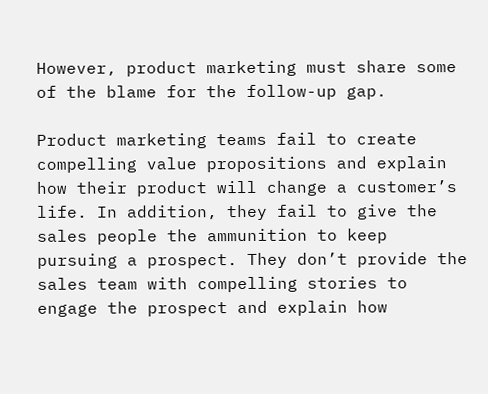However, product marketing must share some of the blame for the follow-up gap.

Product marketing teams fail to create compelling value propositions and explain how their product will change a customer’s life. In addition, they fail to give the sales people the ammunition to keep pursuing a prospect. They don’t provide the sales team with compelling stories to engage the prospect and explain how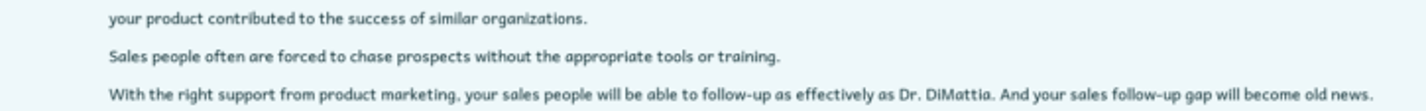your product contributed to the success of similar organizations.

Sales people often are forced to chase prospects without the appropriate tools or training.

With the right support from product marketing, your sales people will be able to follow-up as effectively as Dr. DiMattia. And your sales follow-up gap will become old news.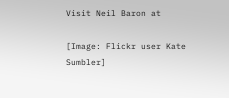Visit Neil Baron at

[Image: Flickr user Kate Sumbler]